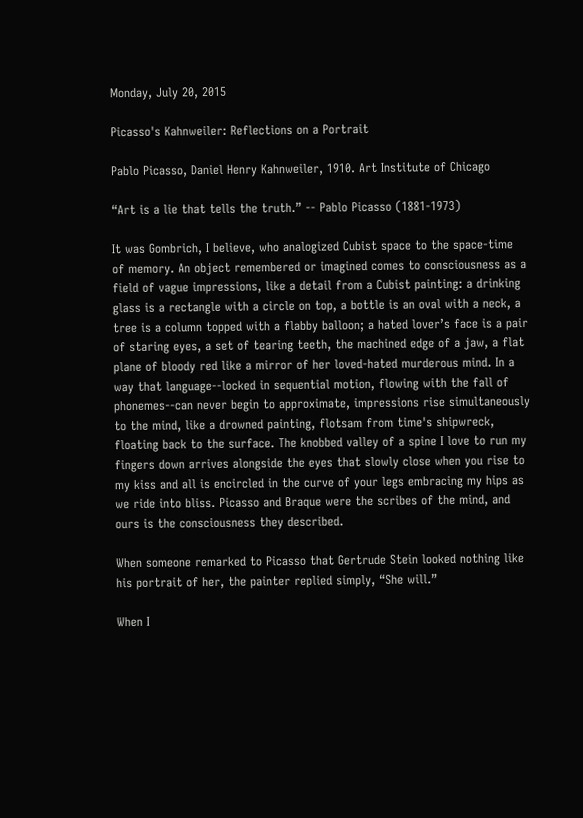Monday, July 20, 2015

Picasso's Kahnweiler: Reflections on a Portrait

Pablo Picasso, Daniel Henry Kahnweiler, 1910. Art Institute of Chicago

“Art is a lie that tells the truth.” -- Pablo Picasso (1881-1973)

It was Gombrich, I believe, who analogized Cubist space to the space-time of memory. An object remembered or imagined comes to consciousness as a field of vague impressions, like a detail from a Cubist painting: a drinking glass is a rectangle with a circle on top, a bottle is an oval with a neck, a tree is a column topped with a flabby balloon; a hated lover’s face is a pair of staring eyes, a set of tearing teeth, the machined edge of a jaw, a flat plane of bloody red like a mirror of her loved-hated murderous mind. In a way that language--locked in sequential motion, flowing with the fall of phonemes--can never begin to approximate, impressions rise simultaneously to the mind, like a drowned painting, flotsam from time's shipwreck, floating back to the surface. The knobbed valley of a spine I love to run my fingers down arrives alongside the eyes that slowly close when you rise to my kiss and all is encircled in the curve of your legs embracing my hips as we ride into bliss. Picasso and Braque were the scribes of the mind, and ours is the consciousness they described.

When someone remarked to Picasso that Gertrude Stein looked nothing like his portrait of her, the painter replied simply, “She will.”

When I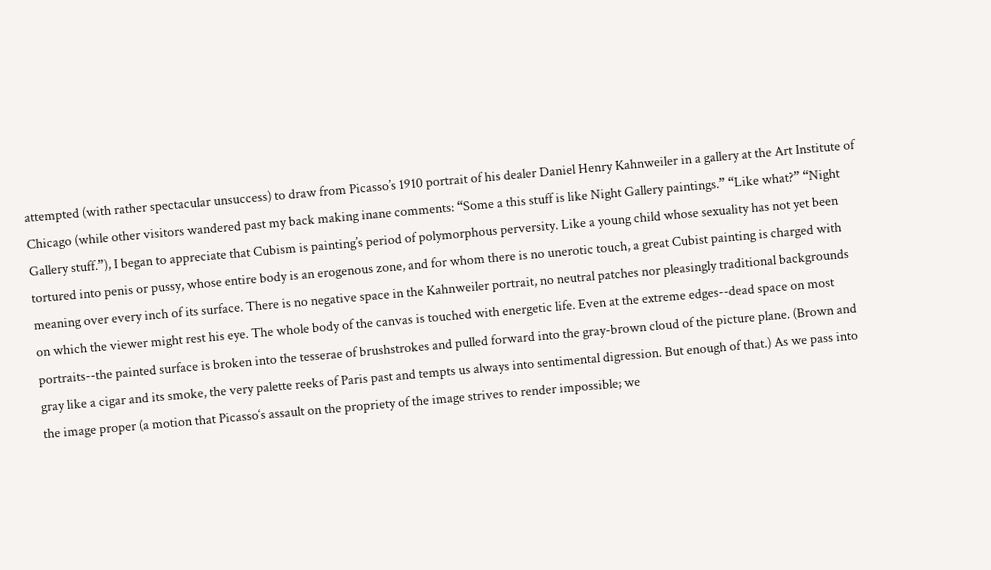attempted (with rather spectacular unsuccess) to draw from Picasso’s 1910 portrait of his dealer Daniel Henry Kahnweiler in a gallery at the Art Institute of Chicago (while other visitors wandered past my back making inane comments: “Some a this stuff is like Night Gallery paintings.” “Like what?” “Night Gallery stuff.”), I began to appreciate that Cubism is painting’s period of polymorphous perversity. Like a young child whose sexuality has not yet been tortured into penis or pussy, whose entire body is an erogenous zone, and for whom there is no unerotic touch, a great Cubist painting is charged with meaning over every inch of its surface. There is no negative space in the Kahnweiler portrait, no neutral patches nor pleasingly traditional backgrounds on which the viewer might rest his eye. The whole body of the canvas is touched with energetic life. Even at the extreme edges--dead space on most portraits--the painted surface is broken into the tesserae of brushstrokes and pulled forward into the gray-brown cloud of the picture plane. (Brown and gray like a cigar and its smoke, the very palette reeks of Paris past and tempts us always into sentimental digression. But enough of that.) As we pass into the image proper (a motion that Picasso‘s assault on the propriety of the image strives to render impossible; we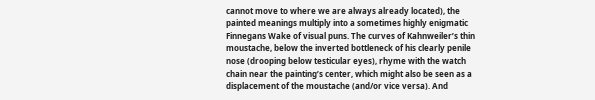cannot move to where we are always already located), the painted meanings multiply into a sometimes highly enigmatic Finnegans Wake of visual puns. The curves of Kahnweiler’s thin moustache, below the inverted bottleneck of his clearly penile nose (drooping below testicular eyes), rhyme with the watch chain near the painting’s center, which might also be seen as a displacement of the moustache (and/or vice versa). And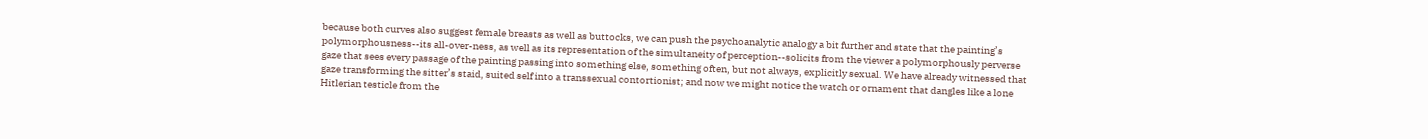because both curves also suggest female breasts as well as buttocks, we can push the psychoanalytic analogy a bit further and state that the painting’s polymorphousness--its all-over-ness, as well as its representation of the simultaneity of perception--solicits from the viewer a polymorphously perverse gaze that sees every passage of the painting passing into something else, something often, but not always, explicitly sexual. We have already witnessed that gaze transforming the sitter’s staid, suited self into a transsexual contortionist; and now we might notice the watch or ornament that dangles like a lone Hitlerian testicle from the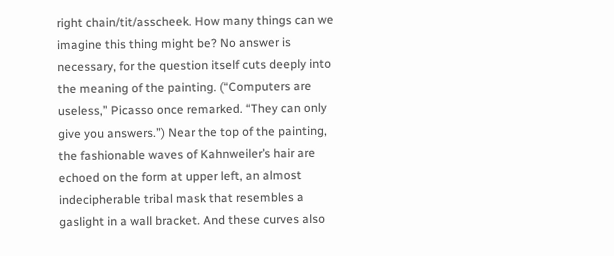right chain/tit/asscheek. How many things can we imagine this thing might be? No answer is necessary, for the question itself cuts deeply into the meaning of the painting. (“Computers are useless,” Picasso once remarked. “They can only give you answers.”) Near the top of the painting, the fashionable waves of Kahnweiler’s hair are echoed on the form at upper left, an almost indecipherable tribal mask that resembles a gaslight in a wall bracket. And these curves also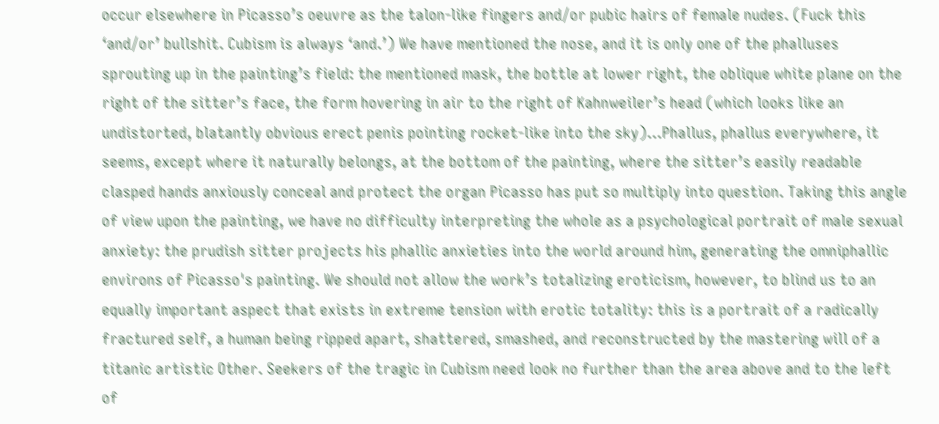occur elsewhere in Picasso’s oeuvre as the talon-like fingers and/or pubic hairs of female nudes. (Fuck this ‘and/or’ bullshit. Cubism is always ‘and.’) We have mentioned the nose, and it is only one of the phalluses sprouting up in the painting’s field: the mentioned mask, the bottle at lower right, the oblique white plane on the right of the sitter’s face, the form hovering in air to the right of Kahnweiler’s head (which looks like an undistorted, blatantly obvious erect penis pointing rocket-like into the sky)…Phallus, phallus everywhere, it seems, except where it naturally belongs, at the bottom of the painting, where the sitter’s easily readable clasped hands anxiously conceal and protect the organ Picasso has put so multiply into question. Taking this angle of view upon the painting, we have no difficulty interpreting the whole as a psychological portrait of male sexual anxiety: the prudish sitter projects his phallic anxieties into the world around him, generating the omniphallic environs of Picasso's painting. We should not allow the work’s totalizing eroticism, however, to blind us to an equally important aspect that exists in extreme tension with erotic totality: this is a portrait of a radically fractured self, a human being ripped apart, shattered, smashed, and reconstructed by the mastering will of a titanic artistic Other. Seekers of the tragic in Cubism need look no further than the area above and to the left of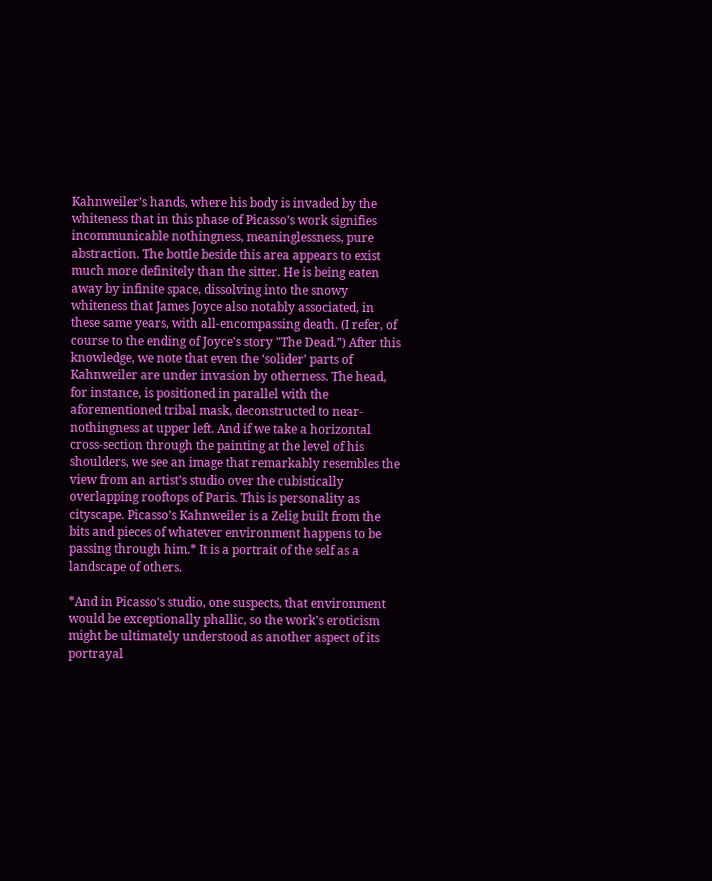Kahnweiler’s hands, where his body is invaded by the whiteness that in this phase of Picasso’s work signifies incommunicable nothingness, meaninglessness, pure abstraction. The bottle beside this area appears to exist much more definitely than the sitter. He is being eaten away by infinite space, dissolving into the snowy whiteness that James Joyce also notably associated, in these same years, with all-encompassing death. (I refer, of course to the ending of Joyce's story "The Dead.") After this knowledge, we note that even the ‘solider’ parts of Kahnweiler are under invasion by otherness. The head, for instance, is positioned in parallel with the aforementioned tribal mask, deconstructed to near-nothingness at upper left. And if we take a horizontal cross-section through the painting at the level of his shoulders, we see an image that remarkably resembles the view from an artist’s studio over the cubistically overlapping rooftops of Paris. This is personality as cityscape. Picasso’s Kahnweiler is a Zelig built from the bits and pieces of whatever environment happens to be passing through him.* It is a portrait of the self as a landscape of others.

*And in Picasso's studio, one suspects, that environment would be exceptionally phallic, so the work's eroticism might be ultimately understood as another aspect of its portrayal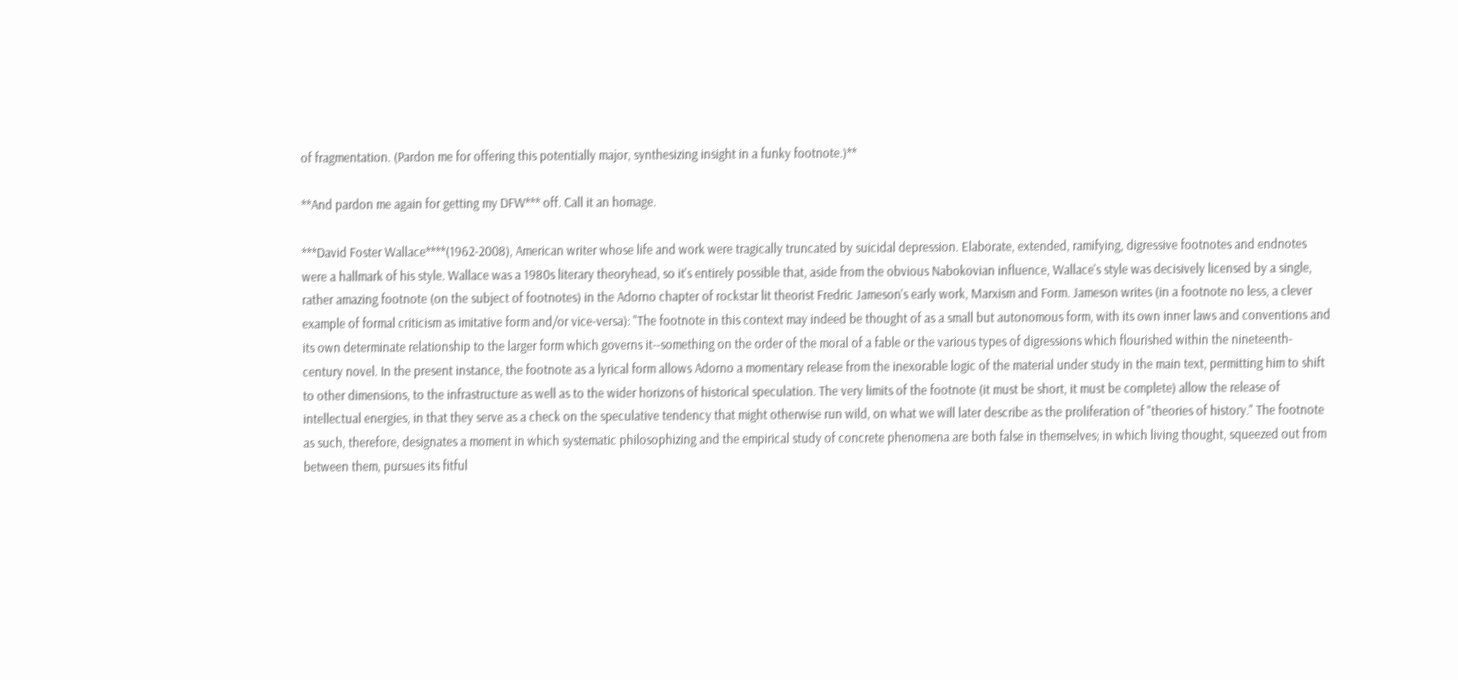of fragmentation. (Pardon me for offering this potentially major, synthesizing insight in a funky footnote.)**

**And pardon me again for getting my DFW*** off. Call it an homage.

***David Foster Wallace****(1962-2008), American writer whose life and work were tragically truncated by suicidal depression. Elaborate, extended, ramifying, digressive footnotes and endnotes were a hallmark of his style. Wallace was a 1980s literary theoryhead, so it's entirely possible that, aside from the obvious Nabokovian influence, Wallace's style was decisively licensed by a single, rather amazing footnote (on the subject of footnotes) in the Adorno chapter of rockstar lit theorist Fredric Jameson's early work, Marxism and Form. Jameson writes (in a footnote no less, a clever example of formal criticism as imitative form and/or vice-versa): "The footnote in this context may indeed be thought of as a small but autonomous form, with its own inner laws and conventions and its own determinate relationship to the larger form which governs it--something on the order of the moral of a fable or the various types of digressions which flourished within the nineteenth-century novel. In the present instance, the footnote as a lyrical form allows Adorno a momentary release from the inexorable logic of the material under study in the main text, permitting him to shift to other dimensions, to the infrastructure as well as to the wider horizons of historical speculation. The very limits of the footnote (it must be short, it must be complete) allow the release of intellectual energies, in that they serve as a check on the speculative tendency that might otherwise run wild, on what we will later describe as the proliferation of "theories of history." The footnote as such, therefore, designates a moment in which systematic philosophizing and the empirical study of concrete phenomena are both false in themselves; in which living thought, squeezed out from between them, pursues its fitful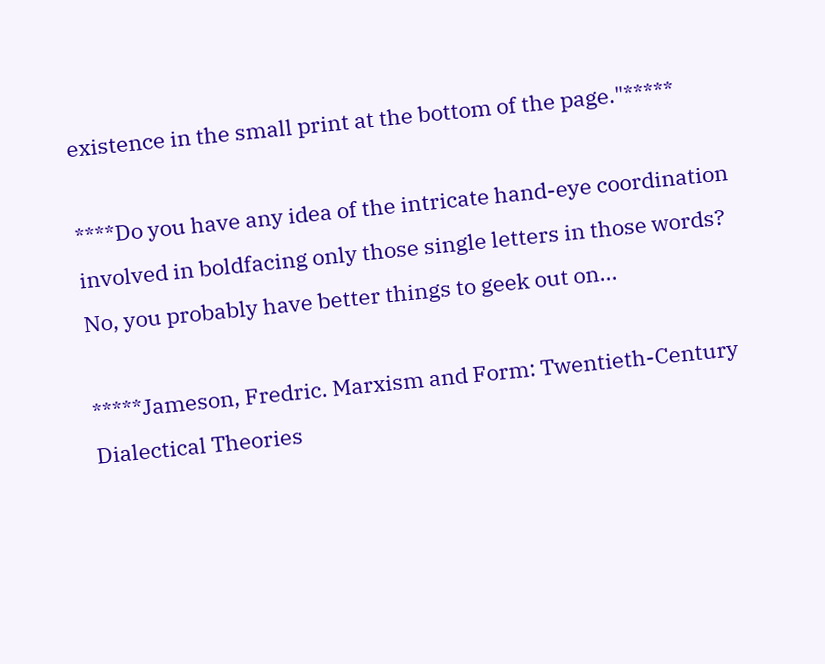existence in the small print at the bottom of the page."*****

****Do you have any idea of the intricate hand-eye coordination involved in boldfacing only those single letters in those words? No, you probably have better things to geek out on...

*****Jameson, Fredric. Marxism and Form: Twentieth-Century Dialectical Theories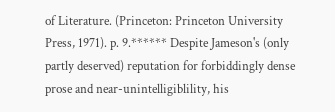of Literature. (Princeton: Princeton University Press, 1971). p. 9.****** Despite Jameson's (only partly deserved) reputation for forbiddingly dense prose and near-unintelligiblility, his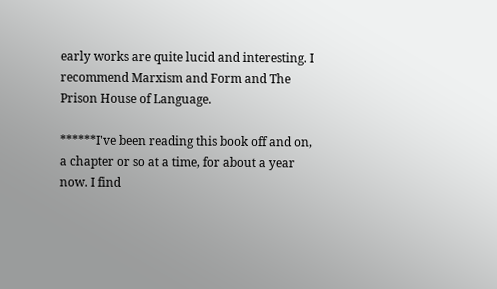early works are quite lucid and interesting. I recommend Marxism and Form and The Prison House of Language.

******I've been reading this book off and on, a chapter or so at a time, for about a year now. I find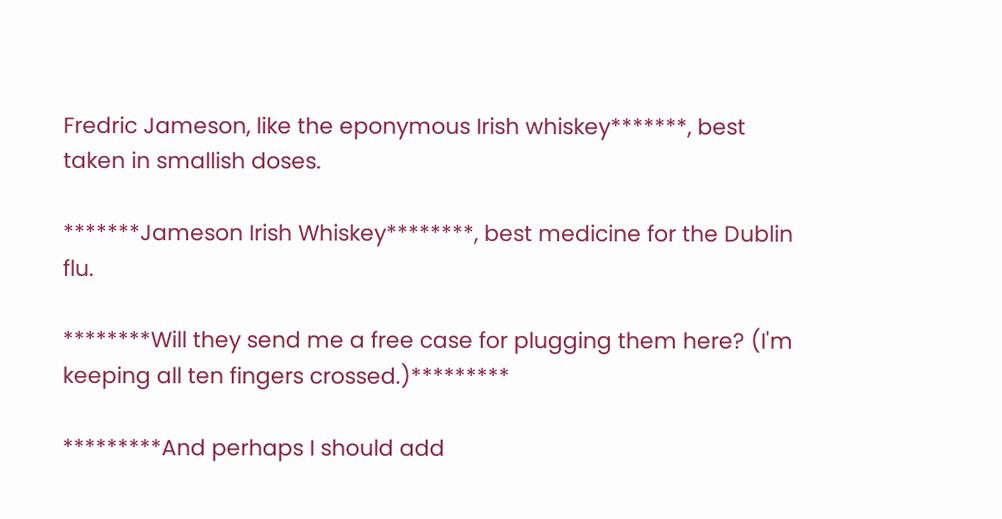Fredric Jameson, like the eponymous Irish whiskey*******, best taken in smallish doses.

*******Jameson Irish Whiskey********, best medicine for the Dublin flu.

********Will they send me a free case for plugging them here? (I'm keeping all ten fingers crossed.)*********

*********And perhaps I should add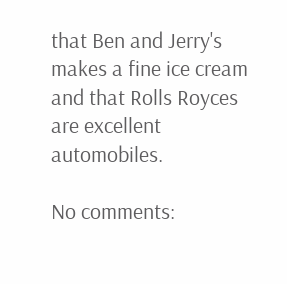that Ben and Jerry's makes a fine ice cream and that Rolls Royces are excellent automobiles.

No comments: